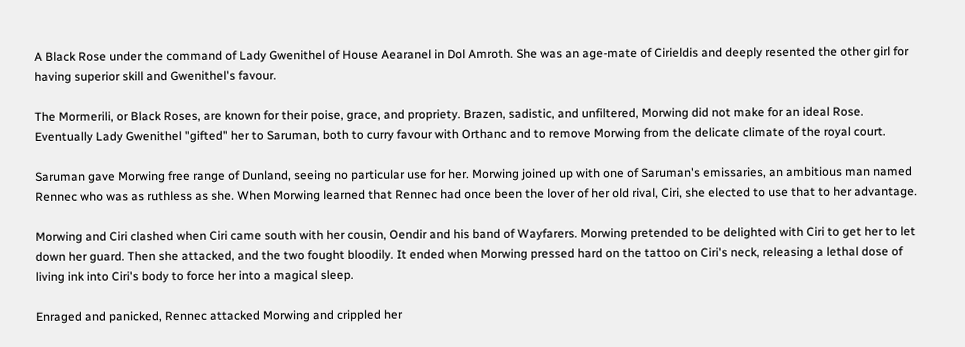A Black Rose under the command of Lady Gwenithel of House Aearanel in Dol Amroth. She was an age-mate of Cirieldis and deeply resented the other girl for having superior skill and Gwenithel's favour.

The Mormerili, or Black Roses, are known for their poise, grace, and propriety. Brazen, sadistic, and unfiltered, Morwing did not make for an ideal Rose. Eventually Lady Gwenithel "gifted" her to Saruman, both to curry favour with Orthanc and to remove Morwing from the delicate climate of the royal court.

Saruman gave Morwing free range of Dunland, seeing no particular use for her. Morwing joined up with one of Saruman's emissaries, an ambitious man named Rennec who was as ruthless as she. When Morwing learned that Rennec had once been the lover of her old rival, Ciri, she elected to use that to her advantage.

Morwing and Ciri clashed when Ciri came south with her cousin, Oendir and his band of Wayfarers. Morwing pretended to be delighted with Ciri to get her to let down her guard. Then she attacked, and the two fought bloodily. It ended when Morwing pressed hard on the tattoo on Ciri's neck, releasing a lethal dose of living ink into Ciri's body to force her into a magical sleep.

Enraged and panicked, Rennec attacked Morwing and crippled her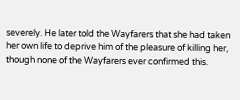severely. He later told the Wayfarers that she had taken her own life to deprive him of the pleasure of killing her, though none of the Wayfarers ever confirmed this.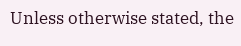Unless otherwise stated, the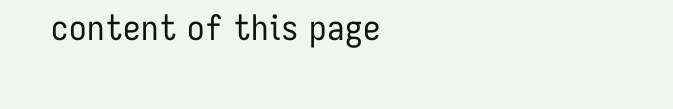content of this page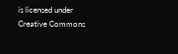is licensed under Creative Commons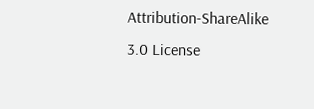Attribution-ShareAlike 3.0 License